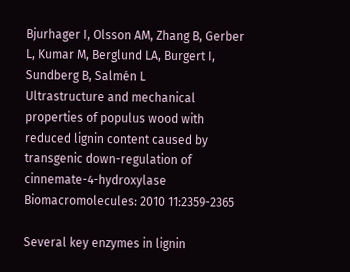Bjurhager I, Olsson AM, Zhang B, Gerber L, Kumar M, Berglund LA, Burgert I, Sundberg B, Salmén L
Ultrastructure and mechanical properties of populus wood with reduced lignin content caused by transgenic down-regulation of cinnemate-4-hydroxylase
Biomacromolecules: 2010 11:2359-2365

Several key enzymes in lignin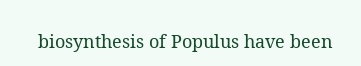biosynthesis of Populus have been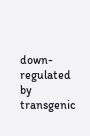down-regulated by transgenic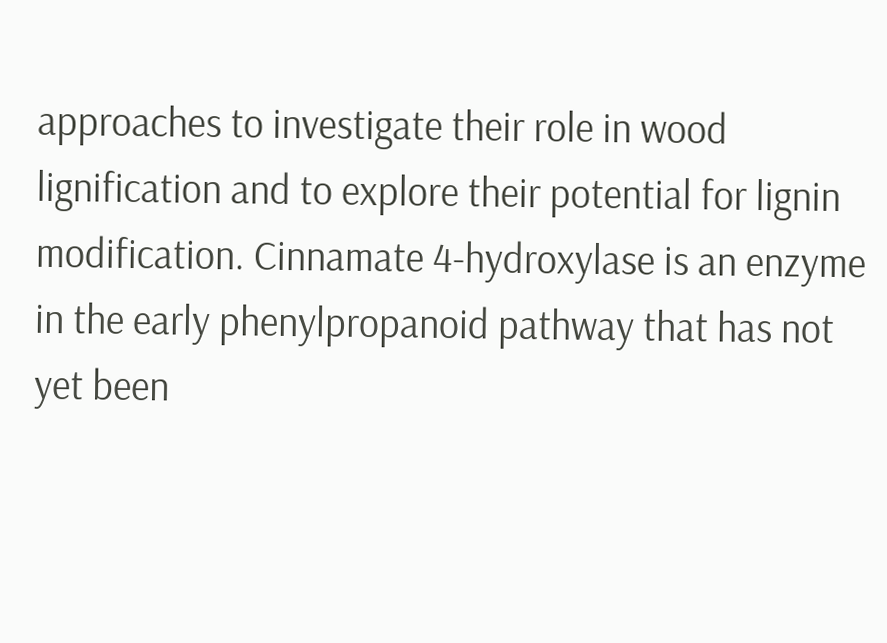approaches to investigate their role in wood lignification and to explore their potential for lignin modification. Cinnamate 4-hydroxylase is an enzyme in the early phenylpropanoid pathway that has not yet been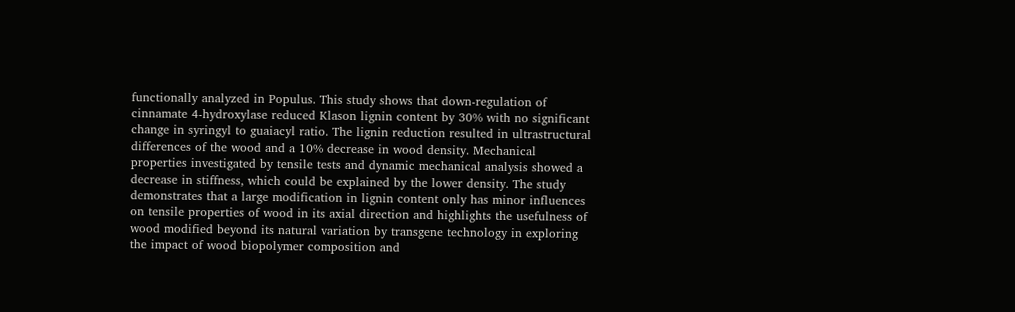functionally analyzed in Populus. This study shows that down-regulation of cinnamate 4-hydroxylase reduced Klason lignin content by 30% with no significant change in syringyl to guaiacyl ratio. The lignin reduction resulted in ultrastructural differences of the wood and a 10% decrease in wood density. Mechanical properties investigated by tensile tests and dynamic mechanical analysis showed a decrease in stiffness, which could be explained by the lower density. The study demonstrates that a large modification in lignin content only has minor influences on tensile properties of wood in its axial direction and highlights the usefulness of wood modified beyond its natural variation by transgene technology in exploring the impact of wood biopolymer composition and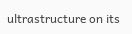ultrastructure on its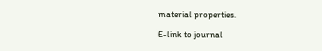material properties.

E-link to journal